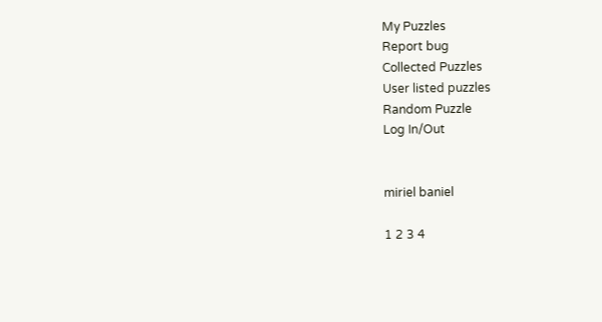My Puzzles
Report bug
Collected Puzzles
User listed puzzles
Random Puzzle
Log In/Out


miriel baniel

1 2 3 4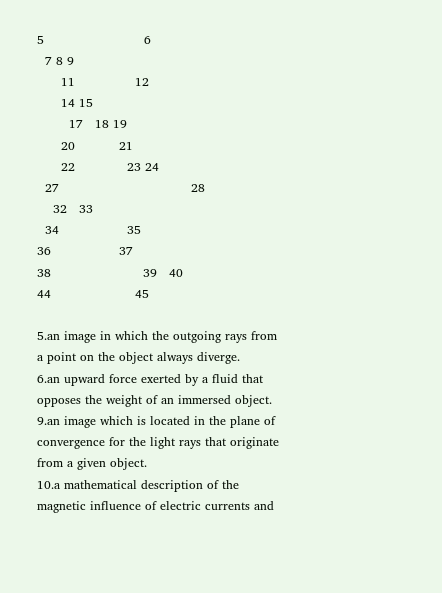5                         6
  7 8 9
      11               12
      14 15
        17   18 19
      20           21
      22             23 24
  27                                 28
    32   33
  34                 35
36                 37
38                       39   40
44                     45

5.an image in which the outgoing rays from a point on the object always diverge.
6.an upward force exerted by a fluid that opposes the weight of an immersed object.
9.an image which is located in the plane of convergence for the light rays that originate from a given object.
10.a mathematical description of the magnetic influence of electric currents and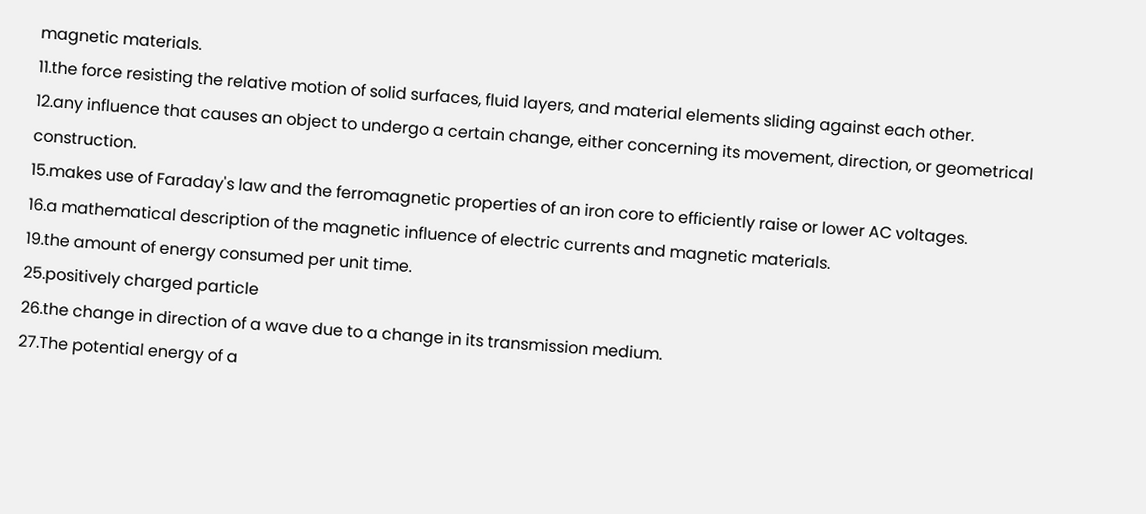magnetic materials.
11.the force resisting the relative motion of solid surfaces, fluid layers, and material elements sliding against each other.
12.any influence that causes an object to undergo a certain change, either concerning its movement, direction, or geometrical construction.
15.makes use of Faraday's law and the ferromagnetic properties of an iron core to efficiently raise or lower AC voltages.
16.a mathematical description of the magnetic influence of electric currents and magnetic materials.
19.the amount of energy consumed per unit time.
25.positively charged particle
26.the change in direction of a wave due to a change in its transmission medium.
27.The potential energy of a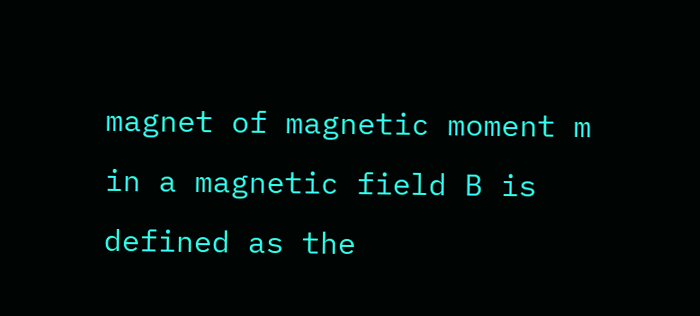magnet of magnetic moment m in a magnetic field B is defined as the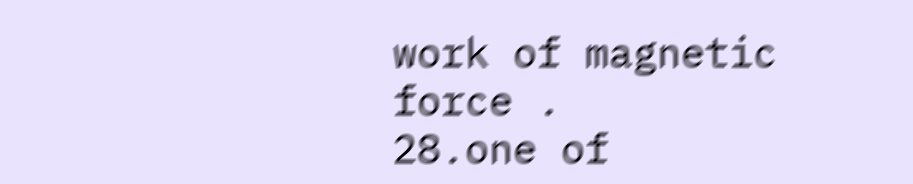work of magnetic force .
28.one of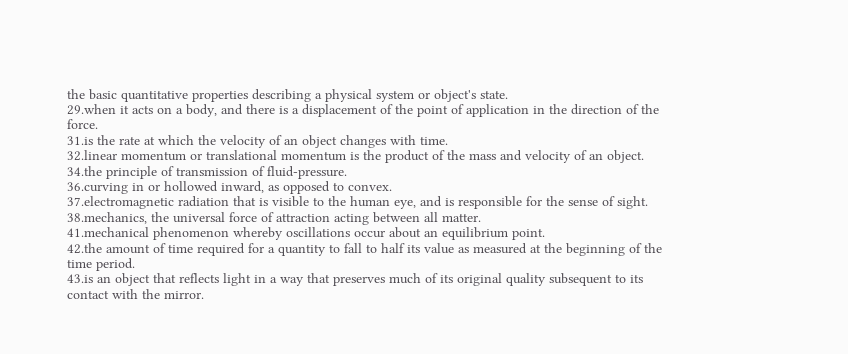the basic quantitative properties describing a physical system or object's state.
29.when it acts on a body, and there is a displacement of the point of application in the direction of the force.
31.is the rate at which the velocity of an object changes with time.
32.linear momentum or translational momentum is the product of the mass and velocity of an object.
34.the principle of transmission of fluid-pressure.
36.curving in or hollowed inward, as opposed to convex.
37.electromagnetic radiation that is visible to the human eye, and is responsible for the sense of sight.
38.mechanics, the universal force of attraction acting between all matter.
41.mechanical phenomenon whereby oscillations occur about an equilibrium point.
42.the amount of time required for a quantity to fall to half its value as measured at the beginning of the time period.
43.is an object that reflects light in a way that preserves much of its original quality subsequent to its contact with the mirror.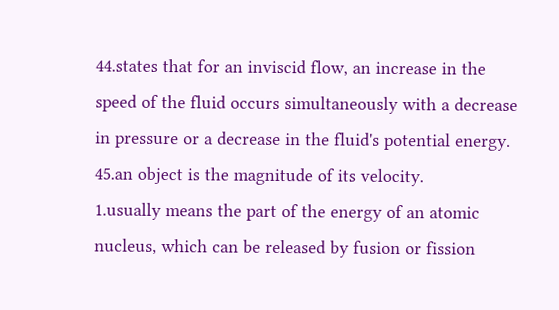44.states that for an inviscid flow, an increase in the speed of the fluid occurs simultaneously with a decrease in pressure or a decrease in the fluid's potential energy.
45.an object is the magnitude of its velocity.
1.usually means the part of the energy of an atomic nucleus, which can be released by fusion or fission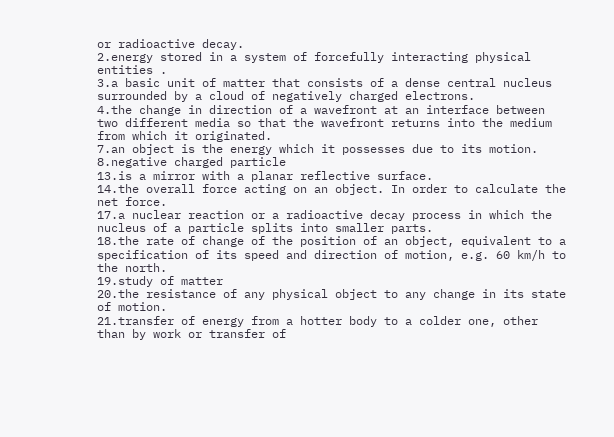or radioactive decay.
2.energy stored in a system of forcefully interacting physical entities .
3.a basic unit of matter that consists of a dense central nucleus surrounded by a cloud of negatively charged electrons.
4.the change in direction of a wavefront at an interface between two different media so that the wavefront returns into the medium from which it originated.
7.an object is the energy which it possesses due to its motion.
8.negative charged particle
13.is a mirror with a planar reflective surface.
14.the overall force acting on an object. In order to calculate the net force.
17.a nuclear reaction or a radioactive decay process in which the nucleus of a particle splits into smaller parts.
18.the rate of change of the position of an object, equivalent to a specification of its speed and direction of motion, e.g. 60 km/h to the north.
19.study of matter
20.the resistance of any physical object to any change in its state of motion.
21.transfer of energy from a hotter body to a colder one, other than by work or transfer of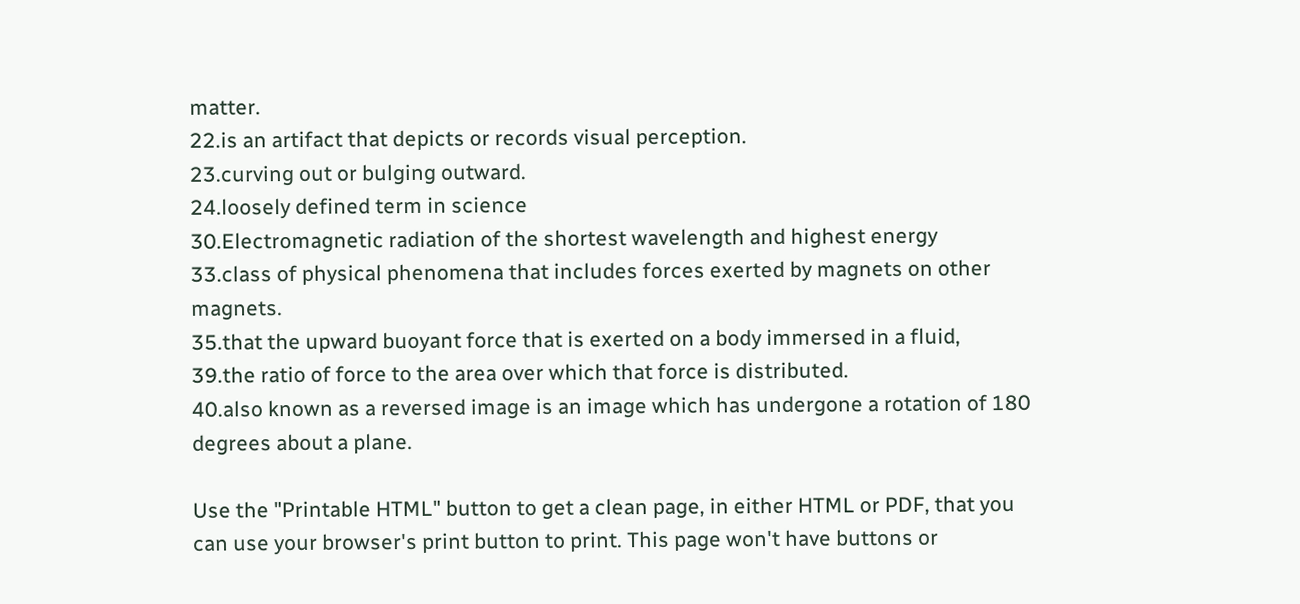matter.
22.is an artifact that depicts or records visual perception.
23.curving out or bulging outward.
24.loosely defined term in science
30.Electromagnetic radiation of the shortest wavelength and highest energy
33.class of physical phenomena that includes forces exerted by magnets on other magnets.
35.that the upward buoyant force that is exerted on a body immersed in a fluid,
39.the ratio of force to the area over which that force is distributed.
40.also known as a reversed image is an image which has undergone a rotation of 180 degrees about a plane.

Use the "Printable HTML" button to get a clean page, in either HTML or PDF, that you can use your browser's print button to print. This page won't have buttons or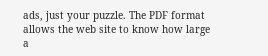ads, just your puzzle. The PDF format allows the web site to know how large a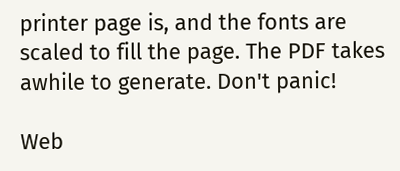printer page is, and the fonts are scaled to fill the page. The PDF takes awhile to generate. Don't panic!

Web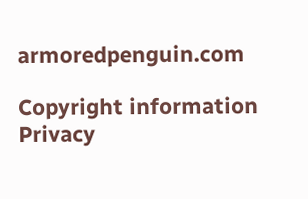armoredpenguin.com

Copyright information Privacy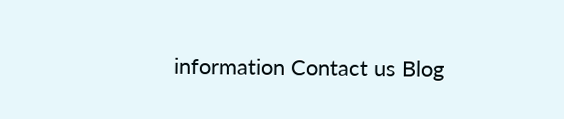information Contact us Blog